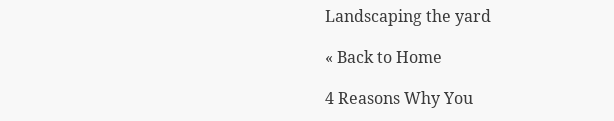Landscaping the yard

« Back to Home

4 Reasons Why You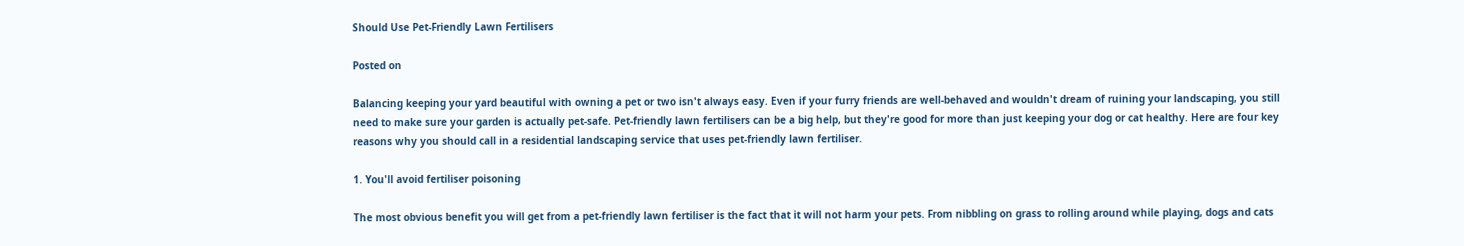Should Use Pet-Friendly Lawn Fertilisers

Posted on

Balancing keeping your yard beautiful with owning a pet or two isn't always easy. Even if your furry friends are well-behaved and wouldn't dream of ruining your landscaping, you still need to make sure your garden is actually pet-safe. Pet-friendly lawn fertilisers can be a big help, but they're good for more than just keeping your dog or cat healthy. Here are four key reasons why you should call in a residential landscaping service that uses pet-friendly lawn fertiliser.

1. You'll avoid fertiliser poisoning

The most obvious benefit you will get from a pet-friendly lawn fertiliser is the fact that it will not harm your pets. From nibbling on grass to rolling around while playing, dogs and cats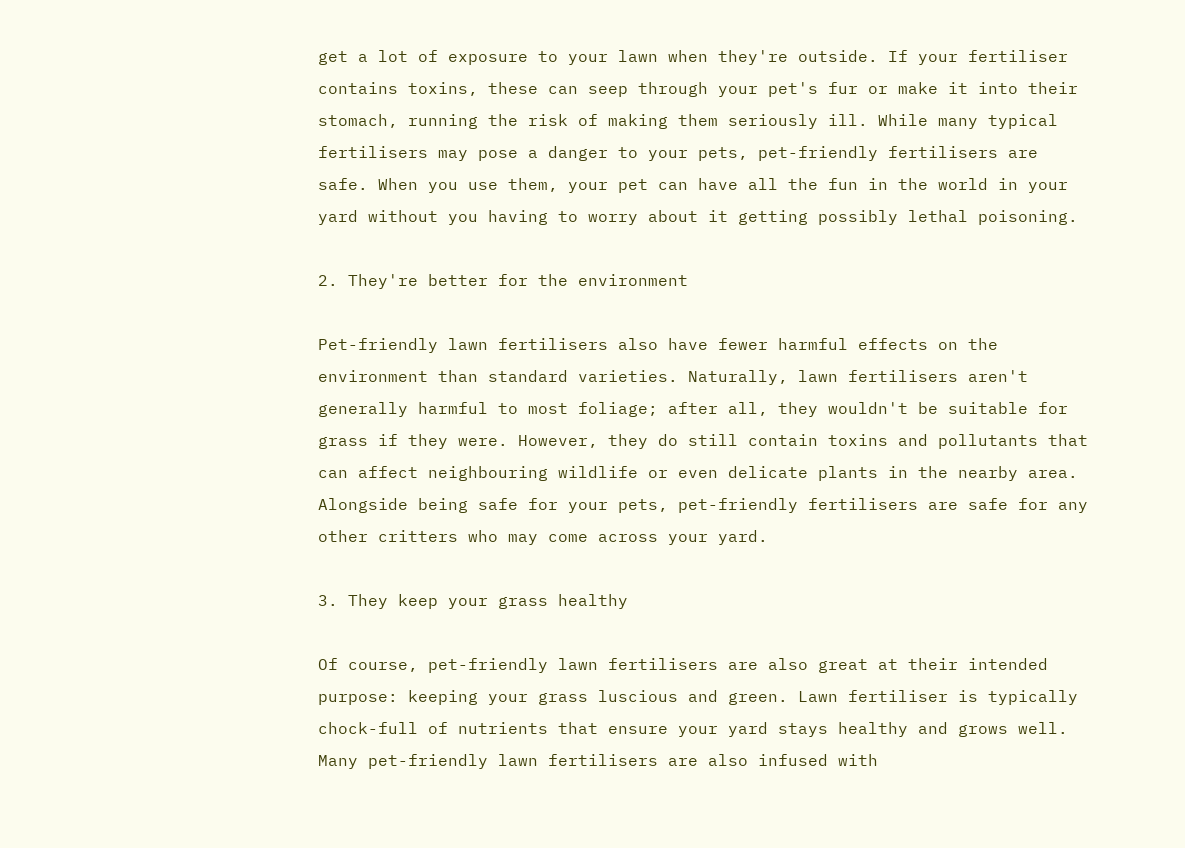get a lot of exposure to your lawn when they're outside. If your fertiliser contains toxins, these can seep through your pet's fur or make it into their stomach, running the risk of making them seriously ill. While many typical fertilisers may pose a danger to your pets, pet-friendly fertilisers are safe. When you use them, your pet can have all the fun in the world in your yard without you having to worry about it getting possibly lethal poisoning.

2. They're better for the environment

Pet-friendly lawn fertilisers also have fewer harmful effects on the environment than standard varieties. Naturally, lawn fertilisers aren't generally harmful to most foliage; after all, they wouldn't be suitable for grass if they were. However, they do still contain toxins and pollutants that can affect neighbouring wildlife or even delicate plants in the nearby area. Alongside being safe for your pets, pet-friendly fertilisers are safe for any other critters who may come across your yard.

3. They keep your grass healthy

Of course, pet-friendly lawn fertilisers are also great at their intended purpose: keeping your grass luscious and green. Lawn fertiliser is typically chock-full of nutrients that ensure your yard stays healthy and grows well. Many pet-friendly lawn fertilisers are also infused with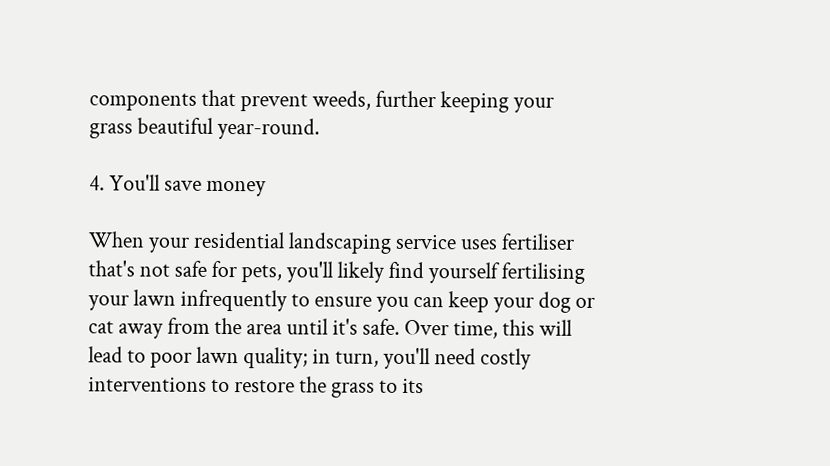components that prevent weeds, further keeping your grass beautiful year-round.

4. You'll save money

When your residential landscaping service uses fertiliser that's not safe for pets, you'll likely find yourself fertilising your lawn infrequently to ensure you can keep your dog or cat away from the area until it's safe. Over time, this will lead to poor lawn quality; in turn, you'll need costly interventions to restore the grass to its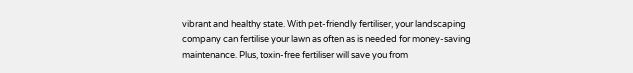vibrant and healthy state. With pet-friendly fertiliser, your landscaping company can fertilise your lawn as often as is needed for money-saving maintenance. Plus, toxin-free fertiliser will save you from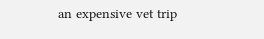an expensive vet trip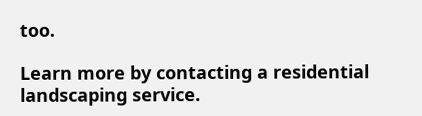too.

Learn more by contacting a residential landscaping service.